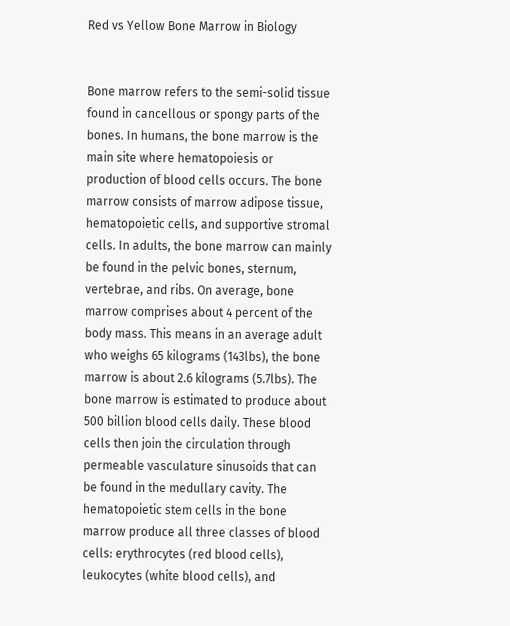Red vs Yellow Bone Marrow in Biology


Bone marrow refers to the semi-solid tissue found in cancellous or spongy parts of the bones. In humans, the bone marrow is the main site where hematopoiesis or production of blood cells occurs. The bone marrow consists of marrow adipose tissue, hematopoietic cells, and supportive stromal cells. In adults, the bone marrow can mainly be found in the pelvic bones, sternum, vertebrae, and ribs. On average, bone marrow comprises about 4 percent of the body mass. This means in an average adult who weighs 65 kilograms (143lbs), the bone marrow is about 2.6 kilograms (5.7lbs). The bone marrow is estimated to produce about 500 billion blood cells daily. These blood cells then join the circulation through permeable vasculature sinusoids that can be found in the medullary cavity. The hematopoietic stem cells in the bone marrow produce all three classes of blood cells: erythrocytes (red blood cells), leukocytes (white blood cells), and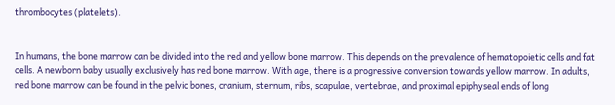thrombocytes (platelets).


In humans, the bone marrow can be divided into the red and yellow bone marrow. This depends on the prevalence of hematopoietic cells and fat cells. A newborn baby usually exclusively has red bone marrow. With age, there is a progressive conversion towards yellow marrow. In adults, red bone marrow can be found in the pelvic bones, cranium, sternum, ribs, scapulae, vertebrae, and proximal epiphyseal ends of long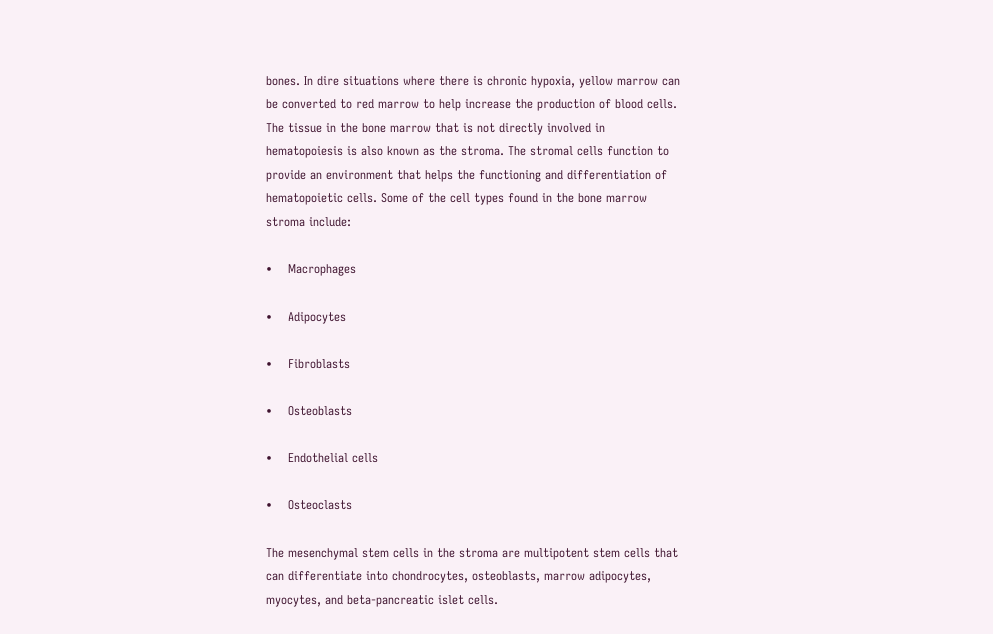bones. In dire situations where there is chronic hypoxia, yellow marrow can be converted to red marrow to help increase the production of blood cells. The tissue in the bone marrow that is not directly involved in hematopoiesis is also known as the stroma. The stromal cells function to provide an environment that helps the functioning and differentiation of hematopoietic cells. Some of the cell types found in the bone marrow stroma include:

•    Macrophages

•    Adipocytes

•    Fibroblasts

•    Osteoblasts

•    Endothelial cells

•    Osteoclasts

The mesenchymal stem cells in the stroma are multipotent stem cells that can differentiate into chondrocytes, osteoblasts, marrow adipocytes, myocytes, and beta-pancreatic islet cells.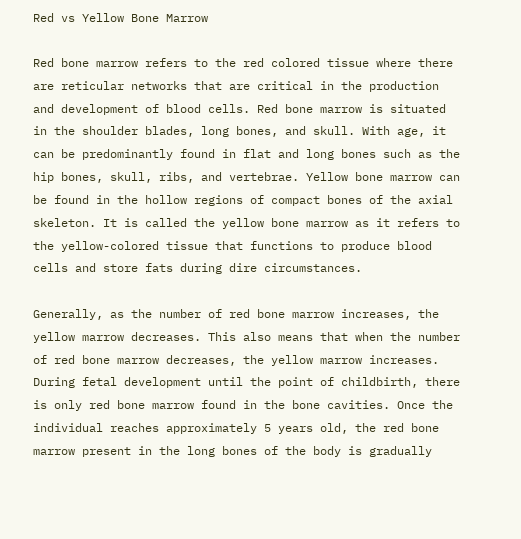Red vs Yellow Bone Marrow

Red bone marrow refers to the red colored tissue where there are reticular networks that are critical in the production and development of blood cells. Red bone marrow is situated in the shoulder blades, long bones, and skull. With age, it can be predominantly found in flat and long bones such as the hip bones, skull, ribs, and vertebrae. Yellow bone marrow can be found in the hollow regions of compact bones of the axial skeleton. It is called the yellow bone marrow as it refers to the yellow-colored tissue that functions to produce blood cells and store fats during dire circumstances.

Generally, as the number of red bone marrow increases, the yellow marrow decreases. This also means that when the number of red bone marrow decreases, the yellow marrow increases. During fetal development until the point of childbirth, there is only red bone marrow found in the bone cavities. Once the individual reaches approximately 5 years old, the red bone marrow present in the long bones of the body is gradually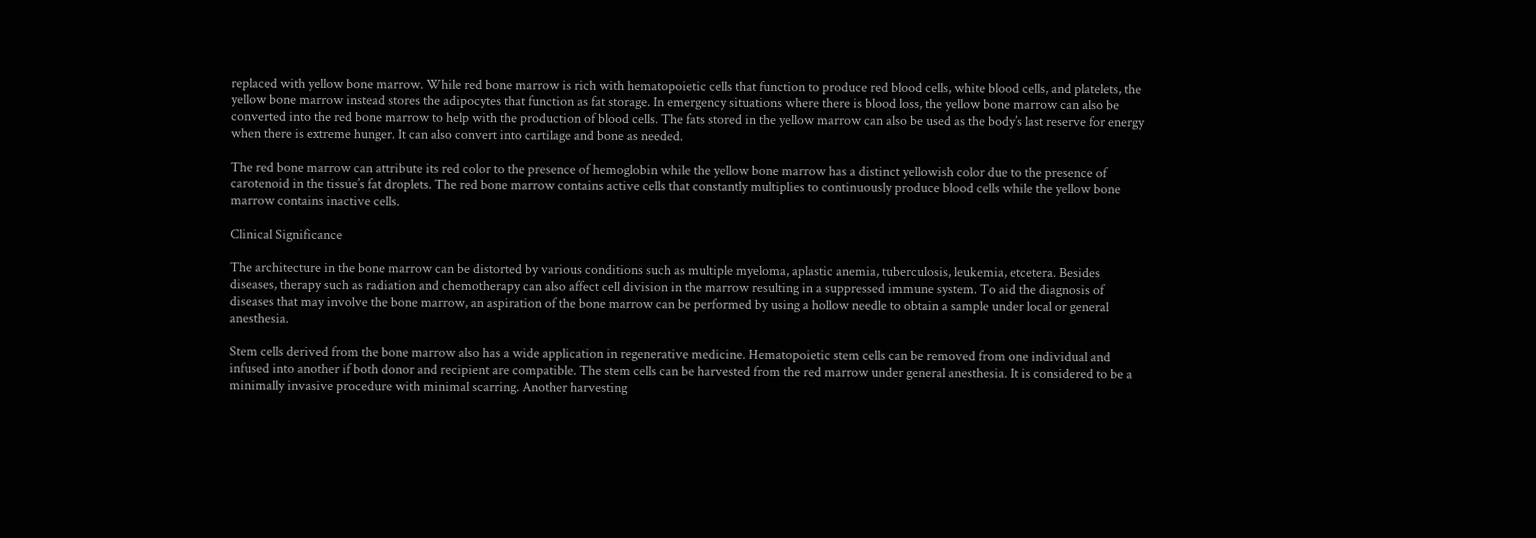replaced with yellow bone marrow. While red bone marrow is rich with hematopoietic cells that function to produce red blood cells, white blood cells, and platelets, the yellow bone marrow instead stores the adipocytes that function as fat storage. In emergency situations where there is blood loss, the yellow bone marrow can also be converted into the red bone marrow to help with the production of blood cells. The fats stored in the yellow marrow can also be used as the body’s last reserve for energy when there is extreme hunger. It can also convert into cartilage and bone as needed.

The red bone marrow can attribute its red color to the presence of hemoglobin while the yellow bone marrow has a distinct yellowish color due to the presence of carotenoid in the tissue’s fat droplets. The red bone marrow contains active cells that constantly multiplies to continuously produce blood cells while the yellow bone marrow contains inactive cells.

Clinical Significance

The architecture in the bone marrow can be distorted by various conditions such as multiple myeloma, aplastic anemia, tuberculosis, leukemia, etcetera. Besides diseases, therapy such as radiation and chemotherapy can also affect cell division in the marrow resulting in a suppressed immune system. To aid the diagnosis of diseases that may involve the bone marrow, an aspiration of the bone marrow can be performed by using a hollow needle to obtain a sample under local or general anesthesia.

Stem cells derived from the bone marrow also has a wide application in regenerative medicine. Hematopoietic stem cells can be removed from one individual and infused into another if both donor and recipient are compatible. The stem cells can be harvested from the red marrow under general anesthesia. It is considered to be a minimally invasive procedure with minimal scarring. Another harvesting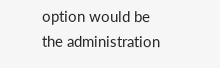option would be the administration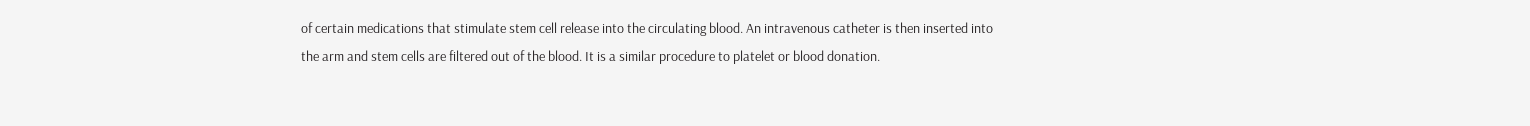of certain medications that stimulate stem cell release into the circulating blood. An intravenous catheter is then inserted into the arm and stem cells are filtered out of the blood. It is a similar procedure to platelet or blood donation.